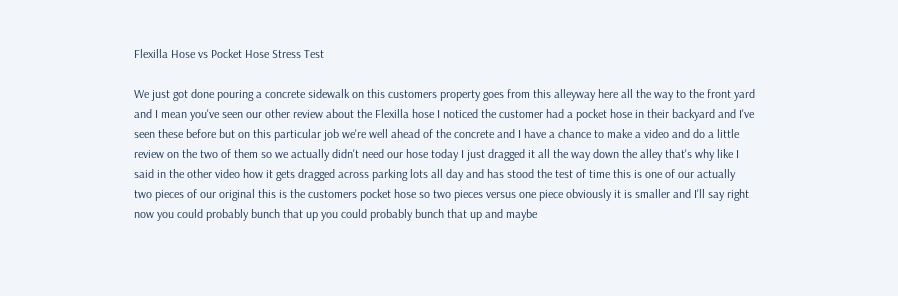Flexilla Hose vs Pocket Hose Stress Test

We just got done pouring a concrete sidewalk on this customers property goes from this alleyway here all the way to the front yard and I mean you've seen our other review about the Flexilla hose I noticed the customer had a pocket hose in their backyard and I've seen these before but on this particular job we're well ahead of the concrete and I have a chance to make a video and do a little review on the two of them so we actually didn't need our hose today I just dragged it all the way down the alley that's why like I said in the other video how it gets dragged across parking lots all day and has stood the test of time this is one of our actually two pieces of our original this is the customers pocket hose so two pieces versus one piece obviously it is smaller and I'll say right now you could probably bunch that up you could probably bunch that up and maybe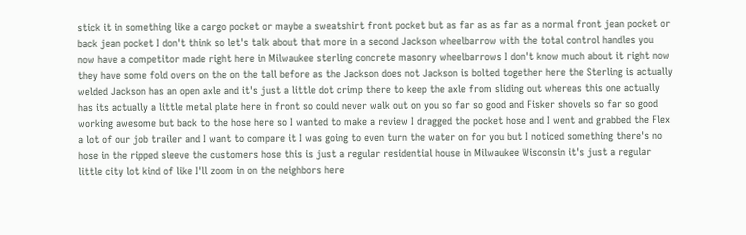stick it in something like a cargo pocket or maybe a sweatshirt front pocket but as far as as far as a normal front jean pocket or back jean pocket I don't think so let's talk about that more in a second Jackson wheelbarrow with the total control handles you now have a competitor made right here in Milwaukee sterling concrete masonry wheelbarrows I don't know much about it right now they have some fold overs on the on the tall before as the Jackson does not Jackson is bolted together here the Sterling is actually welded Jackson has an open axle and it's just a little dot crimp there to keep the axle from sliding out whereas this one actually has its actually a little metal plate here in front so could never walk out on you so far so good and Fisker shovels so far so good working awesome but back to the hose here so I wanted to make a review I dragged the pocket hose and I went and grabbed the Flex a lot of our job trailer and I want to compare it I was going to even turn the water on for you but I noticed something there's no hose in the ripped sleeve the customers hose this is just a regular residential house in Milwaukee Wisconsin it's just a regular little city lot kind of like I'll zoom in on the neighbors here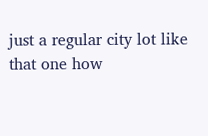just a regular city lot like that one how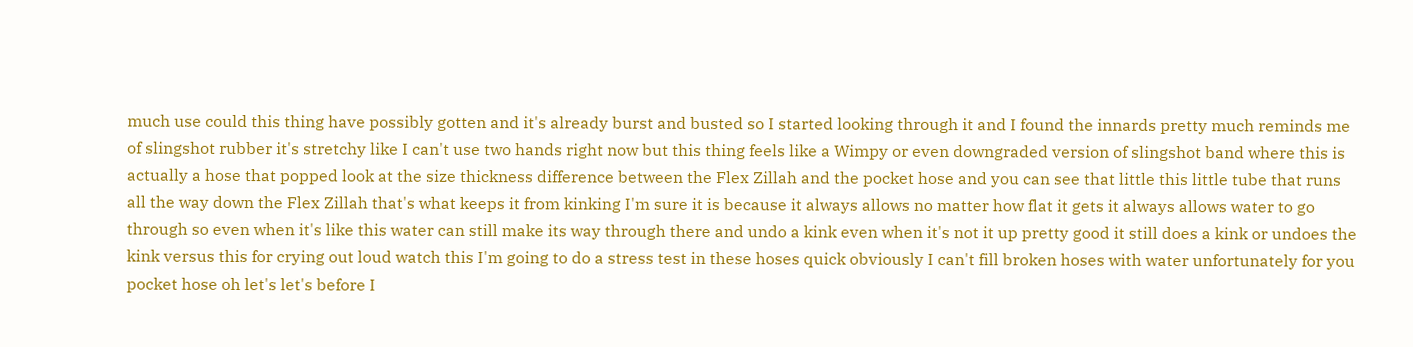much use could this thing have possibly gotten and it's already burst and busted so I started looking through it and I found the innards pretty much reminds me of slingshot rubber it's stretchy like I can't use two hands right now but this thing feels like a Wimpy or even downgraded version of slingshot band where this is actually a hose that popped look at the size thickness difference between the Flex Zillah and the pocket hose and you can see that little this little tube that runs all the way down the Flex Zillah that's what keeps it from kinking I'm sure it is because it always allows no matter how flat it gets it always allows water to go through so even when it's like this water can still make its way through there and undo a kink even when it's not it up pretty good it still does a kink or undoes the kink versus this for crying out loud watch this I'm going to do a stress test in these hoses quick obviously I can't fill broken hoses with water unfortunately for you pocket hose oh let's let's before I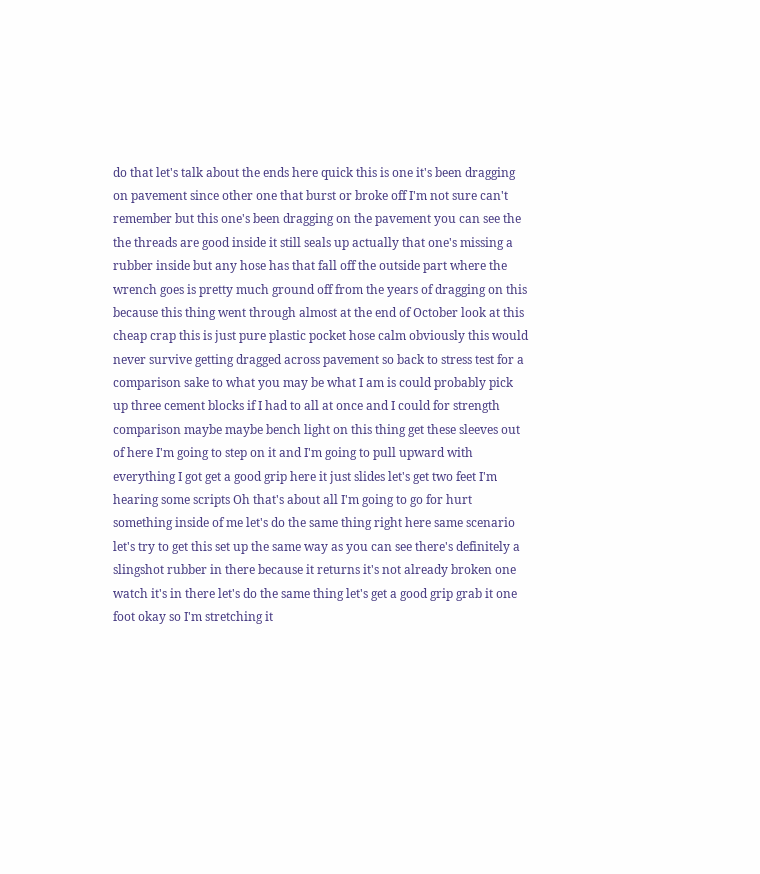do that let's talk about the ends here quick this is one it's been dragging on pavement since other one that burst or broke off I'm not sure can't remember but this one's been dragging on the pavement you can see the the threads are good inside it still seals up actually that one's missing a rubber inside but any hose has that fall off the outside part where the wrench goes is pretty much ground off from the years of dragging on this because this thing went through almost at the end of October look at this cheap crap this is just pure plastic pocket hose calm obviously this would never survive getting dragged across pavement so back to stress test for a comparison sake to what you may be what I am is could probably pick up three cement blocks if I had to all at once and I could for strength comparison maybe maybe bench light on this thing get these sleeves out of here I'm going to step on it and I'm going to pull upward with everything I got get a good grip here it just slides let's get two feet I'm hearing some scripts Oh that's about all I'm going to go for hurt something inside of me let's do the same thing right here same scenario let's try to get this set up the same way as you can see there's definitely a slingshot rubber in there because it returns it's not already broken one watch it's in there let's do the same thing let's get a good grip grab it one foot okay so I'm stretching it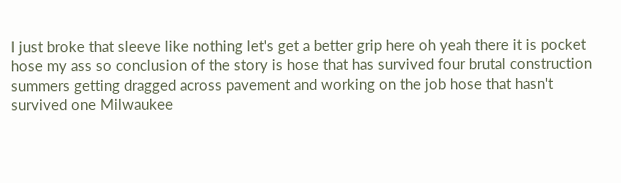I just broke that sleeve like nothing let's get a better grip here oh yeah there it is pocket hose my ass so conclusion of the story is hose that has survived four brutal construction summers getting dragged across pavement and working on the job hose that hasn't survived one Milwaukee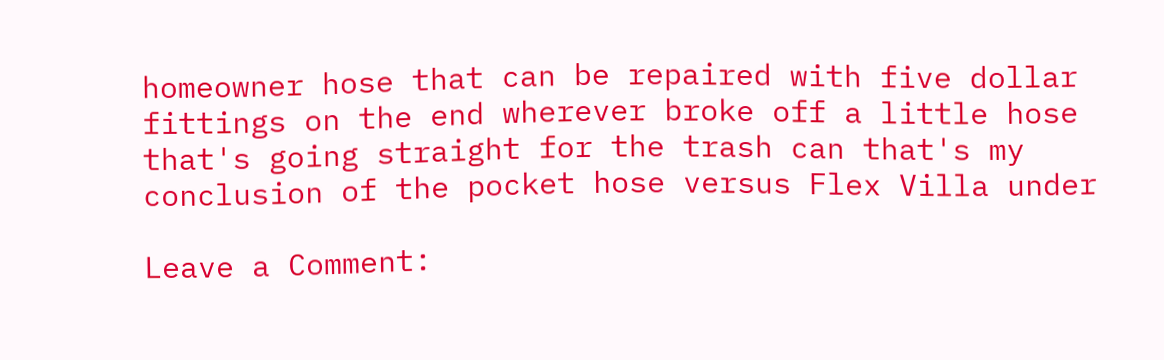homeowner hose that can be repaired with five dollar fittings on the end wherever broke off a little hose that's going straight for the trash can that's my conclusion of the pocket hose versus Flex Villa under

Leave a Comment: